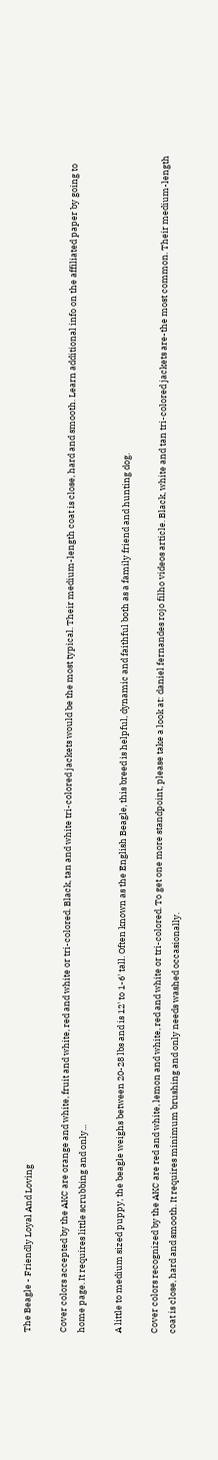The Beagle - Friendly Loyal And Loving

Cover colors accepted by the AKC are orange and white, fruit and white, red and white or tri-colored. Black, tan and white tri-colored jackets would be the most typical. Their medium-length coat is close, hard and smooth. Learn additional info on the affiliated paper by going to home page. It requires little scrubbing and only...

A little to medium sized puppy, the beagle weighs between 20-28 lbs and is 12' to 1-6' tall. Often known as the English Beagle, this breed is helpful, dynamic and faithful both as a family friend and hunting dog.

Cover colors recognized by the AKC are red and white, lemon and white, red and white or tri-colored. To get one more standpoint, please take a look at: daniel fernandes rojo filho videos article. Black, white and tan tri-colored jackets are-the most common. Their medium-length coat is close, hard and smooth. It requires minimum brushing and only needs washed occasionally.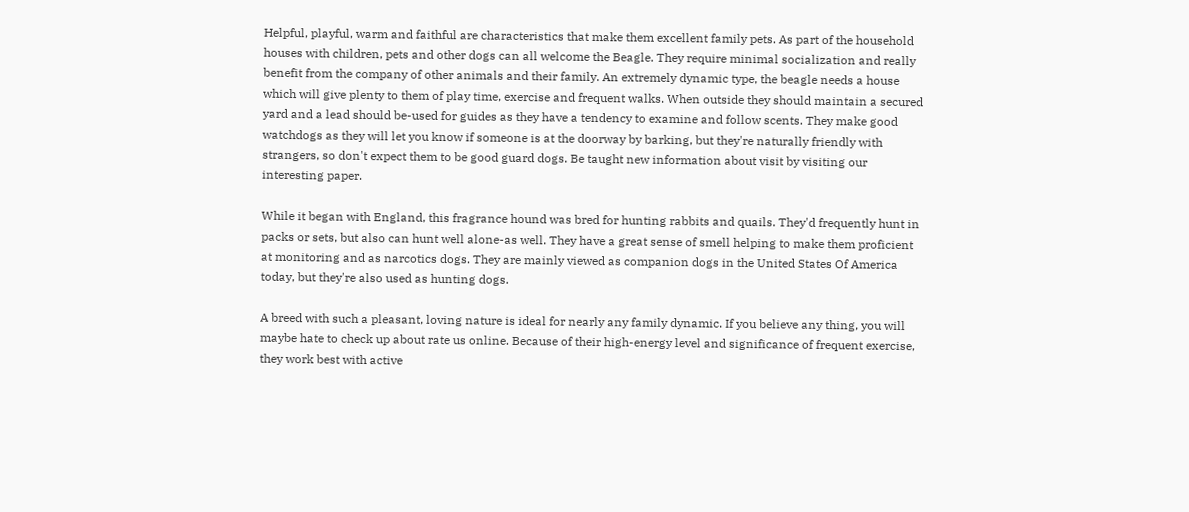Helpful, playful, warm and faithful are characteristics that make them excellent family pets. As part of the household houses with children, pets and other dogs can all welcome the Beagle. They require minimal socialization and really benefit from the company of other animals and their family. An extremely dynamic type, the beagle needs a house which will give plenty to them of play time, exercise and frequent walks. When outside they should maintain a secured yard and a lead should be-used for guides as they have a tendency to examine and follow scents. They make good watchdogs as they will let you know if someone is at the doorway by barking, but they're naturally friendly with strangers, so don't expect them to be good guard dogs. Be taught new information about visit by visiting our interesting paper.

While it began with England, this fragrance hound was bred for hunting rabbits and quails. They'd frequently hunt in packs or sets, but also can hunt well alone-as well. They have a great sense of smell helping to make them proficient at monitoring and as narcotics dogs. They are mainly viewed as companion dogs in the United States Of America today, but they're also used as hunting dogs.

A breed with such a pleasant, loving nature is ideal for nearly any family dynamic. If you believe any thing, you will maybe hate to check up about rate us online. Because of their high-energy level and significance of frequent exercise, they work best with active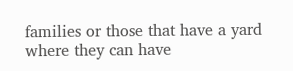families or those that have a yard where they can have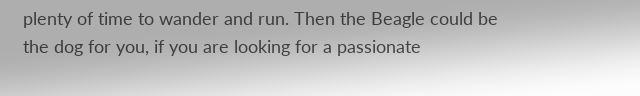plenty of time to wander and run. Then the Beagle could be the dog for you, if you are looking for a passionate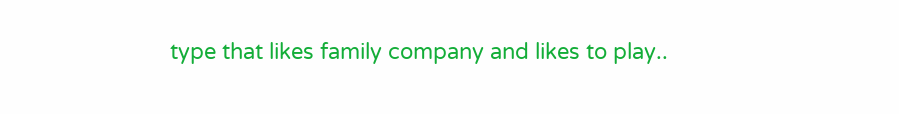type that likes family company and likes to play..